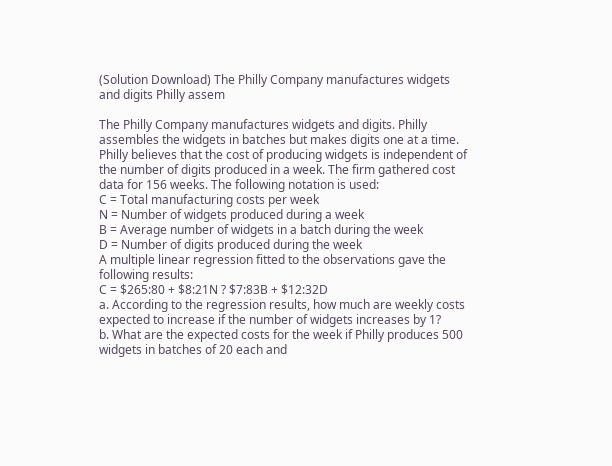(Solution Download) The Philly Company manufactures widgets and digits Philly assem

The Philly Company manufactures widgets and digits. Philly assembles the widgets in batches but makes digits one at a time. Philly believes that the cost of producing widgets is independent of the number of digits produced in a week. The firm gathered cost data for 156 weeks. The following notation is used:
C = Total manufacturing costs per week
N = Number of widgets produced during a week
B = Average number of widgets in a batch during the week
D = Number of digits produced during the week
A multiple linear regression fitted to the observations gave the following results:
C = $265:80 + $8:21N ? $7:83B + $12:32D
a. According to the regression results, how much are weekly costs expected to increase if the number of widgets increases by 1?
b. What are the expected costs for the week if Philly produces 500 widgets in batches of 20 each and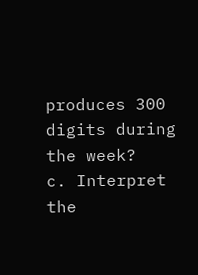produces 300 digits during the week?
c. Interpret the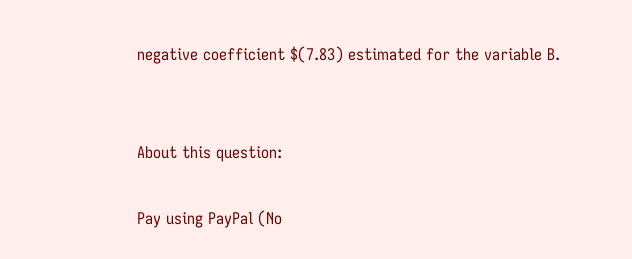negative coefficient $(7.83) estimated for the variable B.


About this question:

Pay using PayPal (No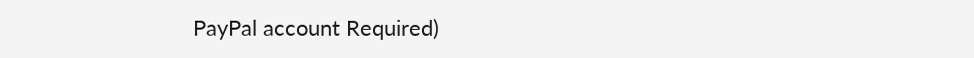PayPal account Required)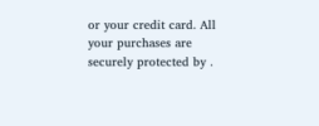or your credit card. All your purchases are securely protected by .